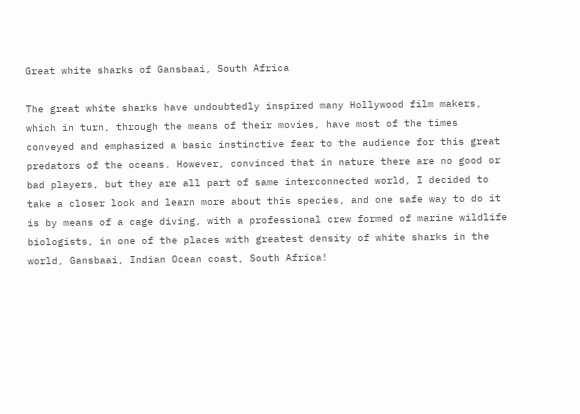Great white sharks of Gansbaai, South Africa

The great white sharks have undoubtedly inspired many Hollywood film makers, which in turn, through the means of their movies, have most of the times conveyed and emphasized a basic instinctive fear to the audience for this great predators of the oceans. However, convinced that in nature there are no good or bad players, but they are all part of same interconnected world, I decided to take a closer look and learn more about this species, and one safe way to do it is by means of a cage diving, with a professional crew formed of marine wildlife biologists, in one of the places with greatest density of white sharks in the world, Gansbaai, Indian Ocean coast, South Africa!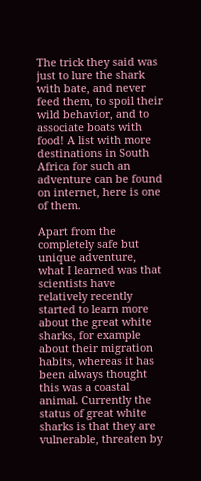The trick they said was just to lure the shark with bate, and never feed them, to spoil their wild behavior, and to associate boats with food! A list with more destinations in South Africa for such an adventure can be found on internet, here is one of them.

Apart from the completely safe but unique adventure, what I learned was that scientists have relatively recently started to learn more about the great white sharks, for example about their migration habits, whereas it has been always thought this was a coastal animal. Currently the status of great white sharks is that they are vulnerable, threaten by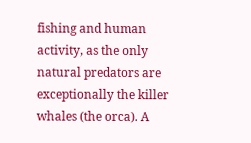fishing and human activity, as the only natural predators are exceptionally the killer whales (the orca). A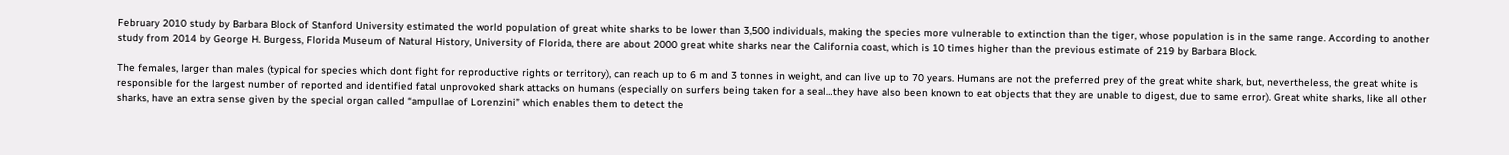February 2010 study by Barbara Block of Stanford University estimated the world population of great white sharks to be lower than 3,500 individuals, making the species more vulnerable to extinction than the tiger, whose population is in the same range. According to another study from 2014 by George H. Burgess, Florida Museum of Natural History, University of Florida, there are about 2000 great white sharks near the California coast, which is 10 times higher than the previous estimate of 219 by Barbara Block.

The females, larger than males (typical for species which dont fight for reproductive rights or territory), can reach up to 6 m and 3 tonnes in weight, and can live up to 70 years. Humans are not the preferred prey of the great white shark, but, nevertheless, the great white is responsible for the largest number of reported and identified fatal unprovoked shark attacks on humans (especially on surfers being taken for a seal…they have also been known to eat objects that they are unable to digest, due to same error). Great white sharks, like all other sharks, have an extra sense given by the special organ called “ampullae of Lorenzini” which enables them to detect the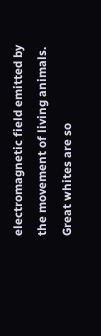electromagnetic field emitted by the movement of living animals. Great whites are so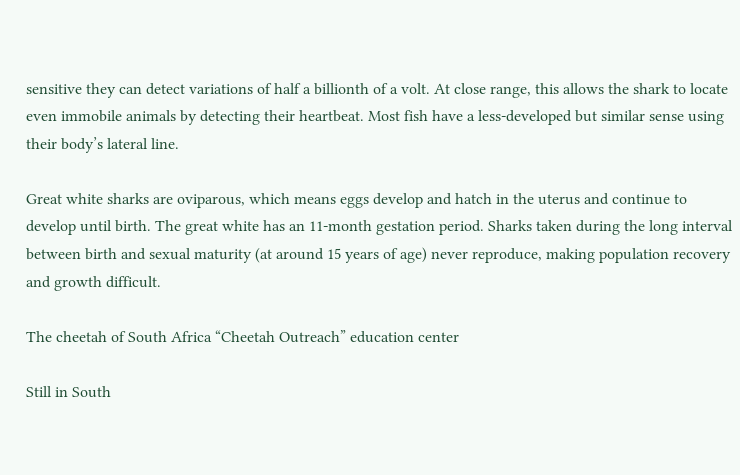sensitive they can detect variations of half a billionth of a volt. At close range, this allows the shark to locate even immobile animals by detecting their heartbeat. Most fish have a less-developed but similar sense using their body’s lateral line.

Great white sharks are oviparous, which means eggs develop and hatch in the uterus and continue to develop until birth. The great white has an 11-month gestation period. Sharks taken during the long interval between birth and sexual maturity (at around 15 years of age) never reproduce, making population recovery and growth difficult.

The cheetah of South Africa “Cheetah Outreach” education center

Still in South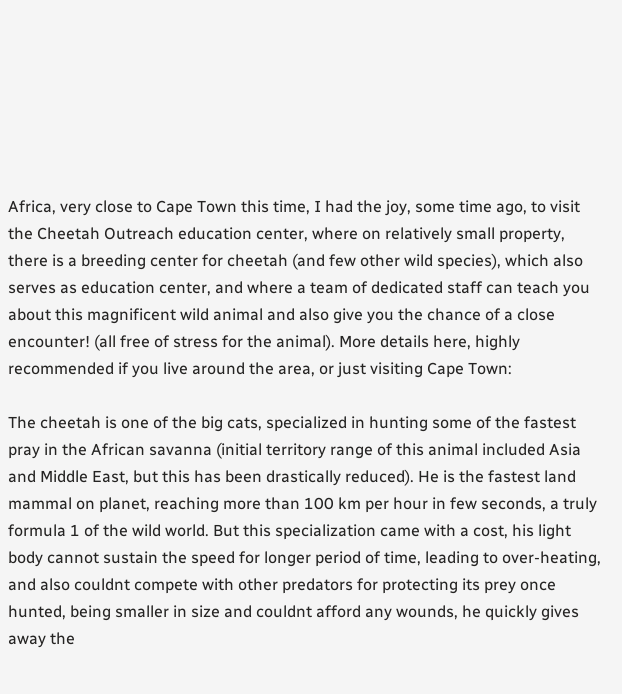Africa, very close to Cape Town this time, I had the joy, some time ago, to visit the Cheetah Outreach education center, where on relatively small property, there is a breeding center for cheetah (and few other wild species), which also serves as education center, and where a team of dedicated staff can teach you about this magnificent wild animal and also give you the chance of a close encounter! (all free of stress for the animal). More details here, highly recommended if you live around the area, or just visiting Cape Town:

The cheetah is one of the big cats, specialized in hunting some of the fastest pray in the African savanna (initial territory range of this animal included Asia and Middle East, but this has been drastically reduced). He is the fastest land mammal on planet, reaching more than 100 km per hour in few seconds, a truly formula 1 of the wild world. But this specialization came with a cost, his light body cannot sustain the speed for longer period of time, leading to over-heating, and also couldnt compete with other predators for protecting its prey once hunted, being smaller in size and couldnt afford any wounds, he quickly gives away the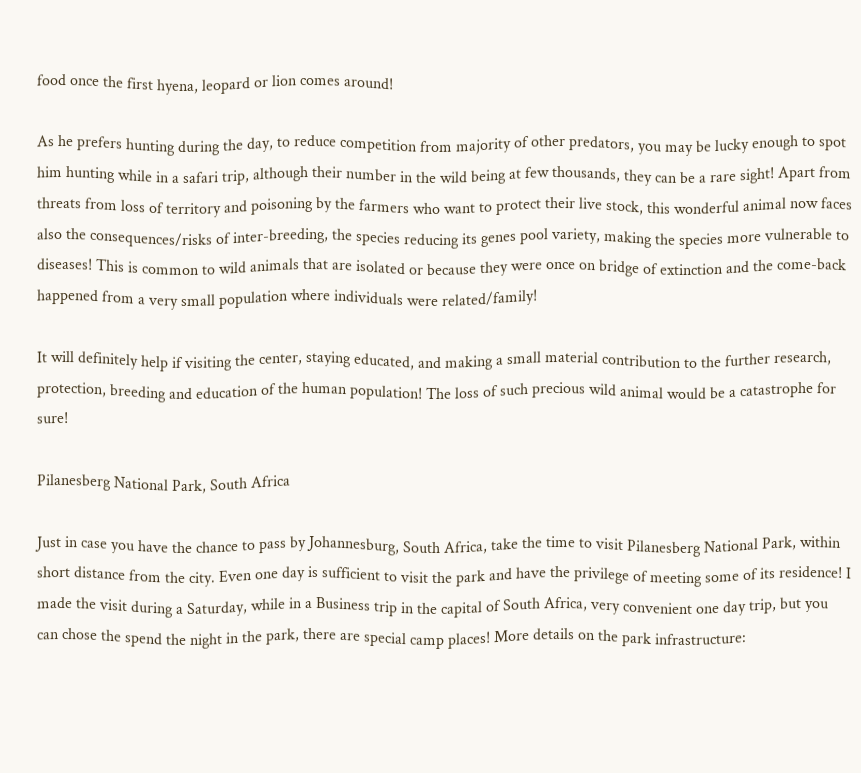food once the first hyena, leopard or lion comes around!

As he prefers hunting during the day, to reduce competition from majority of other predators, you may be lucky enough to spot him hunting while in a safari trip, although their number in the wild being at few thousands, they can be a rare sight! Apart from threats from loss of territory and poisoning by the farmers who want to protect their live stock, this wonderful animal now faces also the consequences/risks of inter-breeding, the species reducing its genes pool variety, making the species more vulnerable to diseases! This is common to wild animals that are isolated or because they were once on bridge of extinction and the come-back happened from a very small population where individuals were related/family!

It will definitely help if visiting the center, staying educated, and making a small material contribution to the further research, protection, breeding and education of the human population! The loss of such precious wild animal would be a catastrophe for sure!

Pilanesberg National Park, South Africa

Just in case you have the chance to pass by Johannesburg, South Africa, take the time to visit Pilanesberg National Park, within short distance from the city. Even one day is sufficient to visit the park and have the privilege of meeting some of its residence! I made the visit during a Saturday, while in a Business trip in the capital of South Africa, very convenient one day trip, but you can chose the spend the night in the park, there are special camp places! More details on the park infrastructure: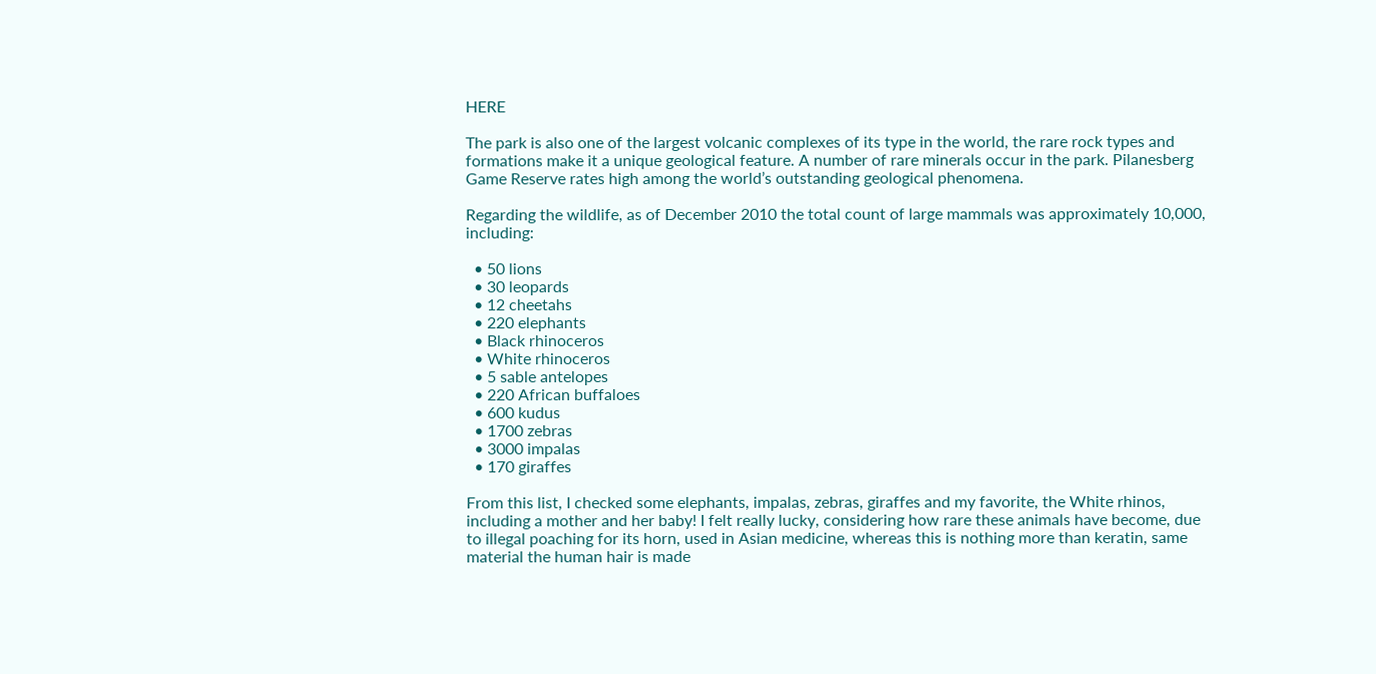HERE

The park is also one of the largest volcanic complexes of its type in the world, the rare rock types and formations make it a unique geological feature. A number of rare minerals occur in the park. Pilanesberg Game Reserve rates high among the world’s outstanding geological phenomena.

Regarding the wildlife, as of December 2010 the total count of large mammals was approximately 10,000, including:

  • 50 lions
  • 30 leopards
  • 12 cheetahs
  • 220 elephants
  • Black rhinoceros
  • White rhinoceros
  • 5 sable antelopes
  • 220 African buffaloes
  • 600 kudus
  • 1700 zebras
  • 3000 impalas
  • 170 giraffes

From this list, I checked some elephants, impalas, zebras, giraffes and my favorite, the White rhinos, including a mother and her baby! I felt really lucky, considering how rare these animals have become, due to illegal poaching for its horn, used in Asian medicine, whereas this is nothing more than keratin, same material the human hair is made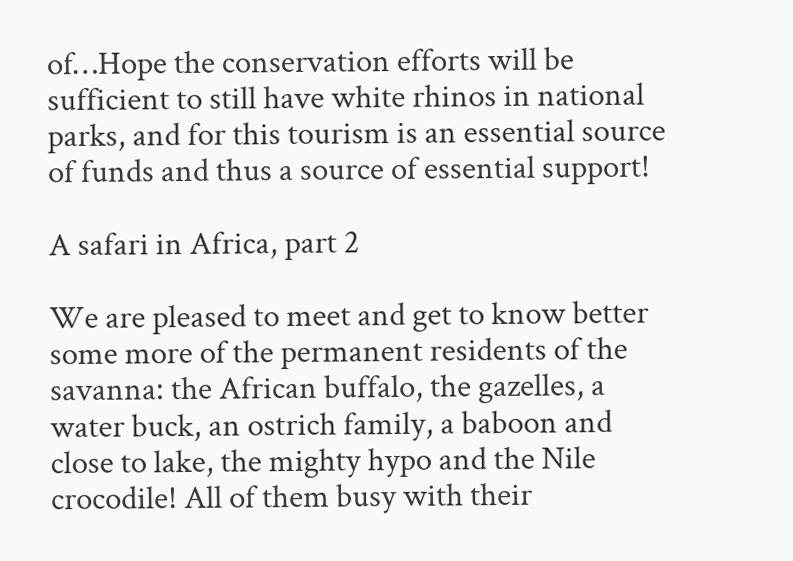of…Hope the conservation efforts will be sufficient to still have white rhinos in national parks, and for this tourism is an essential source of funds and thus a source of essential support!

A safari in Africa, part 2

We are pleased to meet and get to know better some more of the permanent residents of the savanna: the African buffalo, the gazelles, a water buck, an ostrich family, a baboon and close to lake, the mighty hypo and the Nile crocodile! All of them busy with their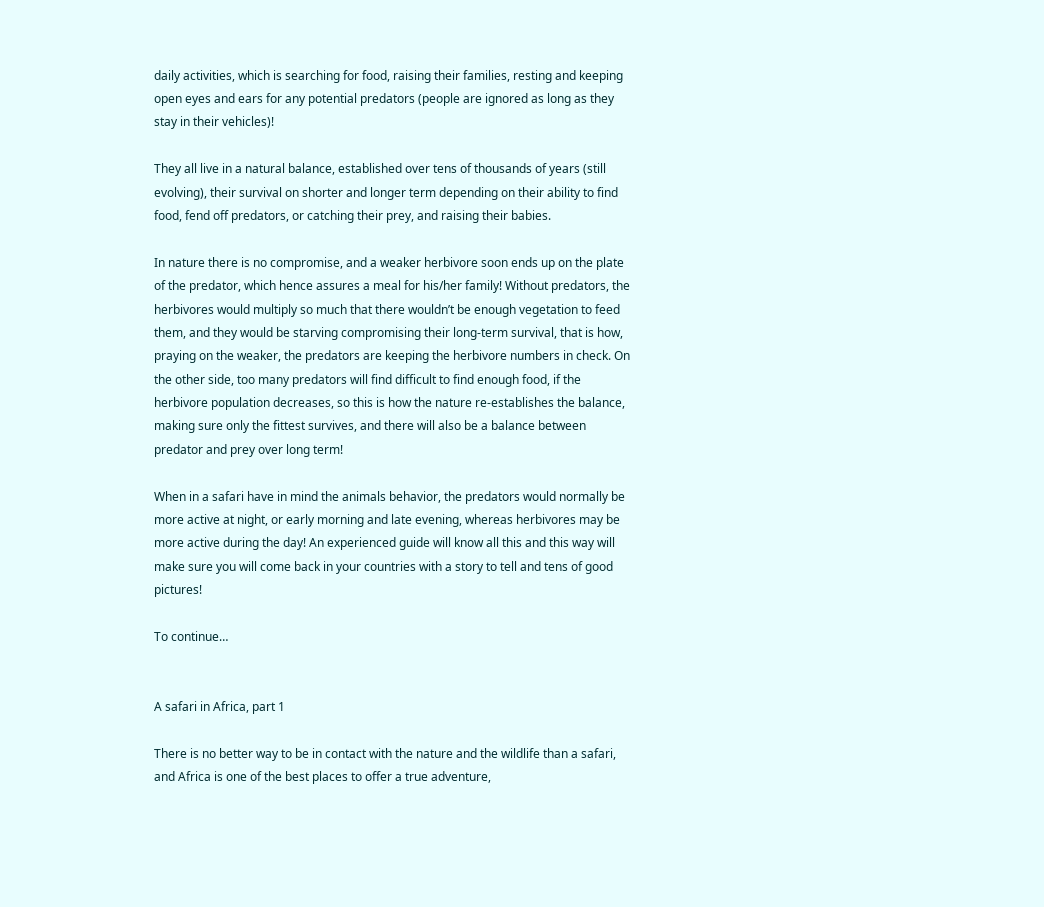daily activities, which is searching for food, raising their families, resting and keeping open eyes and ears for any potential predators (people are ignored as long as they stay in their vehicles)!

They all live in a natural balance, established over tens of thousands of years (still evolving), their survival on shorter and longer term depending on their ability to find food, fend off predators, or catching their prey, and raising their babies.

In nature there is no compromise, and a weaker herbivore soon ends up on the plate of the predator, which hence assures a meal for his/her family! Without predators, the herbivores would multiply so much that there wouldn’t be enough vegetation to feed them, and they would be starving compromising their long-term survival, that is how, praying on the weaker, the predators are keeping the herbivore numbers in check. On the other side, too many predators will find difficult to find enough food, if the herbivore population decreases, so this is how the nature re-establishes the balance, making sure only the fittest survives, and there will also be a balance between predator and prey over long term!

When in a safari have in mind the animals behavior, the predators would normally be more active at night, or early morning and late evening, whereas herbivores may be more active during the day! An experienced guide will know all this and this way will make sure you will come back in your countries with a story to tell and tens of good pictures!

To continue…


A safari in Africa, part 1

There is no better way to be in contact with the nature and the wildlife than a safari, and Africa is one of the best places to offer a true adventure,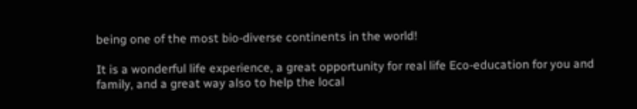being one of the most bio-diverse continents in the world!

It is a wonderful life experience, a great opportunity for real life Eco-education for you and family, and a great way also to help the local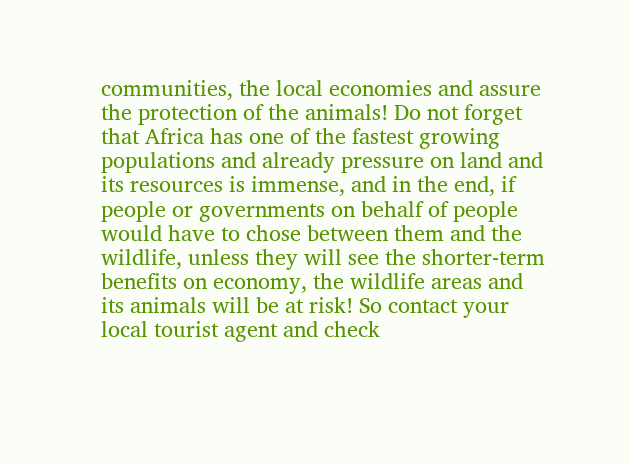communities, the local economies and assure the protection of the animals! Do not forget that Africa has one of the fastest growing populations and already pressure on land and its resources is immense, and in the end, if people or governments on behalf of people would have to chose between them and the wildlife, unless they will see the shorter-term benefits on economy, the wildlife areas and its animals will be at risk! So contact your local tourist agent and check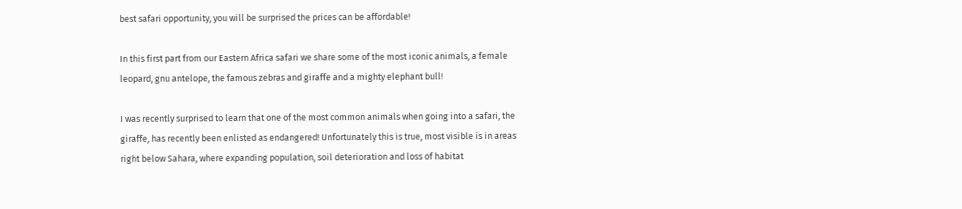best safari opportunity, you will be surprised the prices can be affordable!

In this first part from our Eastern Africa safari we share some of the most iconic animals, a female leopard, gnu antelope, the famous zebras and giraffe and a mighty elephant bull!

I was recently surprised to learn that one of the most common animals when going into a safari, the giraffe, has recently been enlisted as endangered! Unfortunately this is true, most visible is in areas right below Sahara, where expanding population, soil deterioration and loss of habitat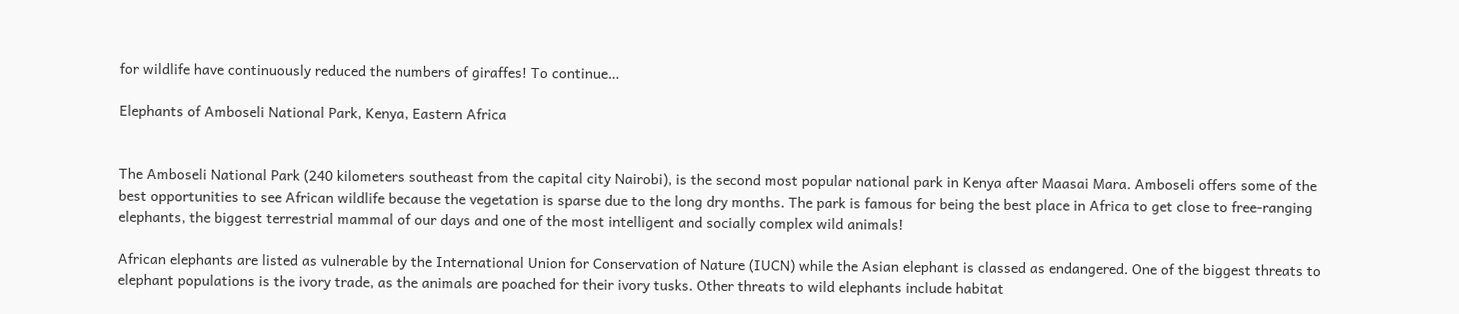for wildlife have continuously reduced the numbers of giraffes! To continue…

Elephants of Amboseli National Park, Kenya, Eastern Africa


The Amboseli National Park (240 kilometers southeast from the capital city Nairobi), is the second most popular national park in Kenya after Maasai Mara. Amboseli offers some of the best opportunities to see African wildlife because the vegetation is sparse due to the long dry months. The park is famous for being the best place in Africa to get close to free-ranging elephants, the biggest terrestrial mammal of our days and one of the most intelligent and socially complex wild animals!

African elephants are listed as vulnerable by the International Union for Conservation of Nature (IUCN) while the Asian elephant is classed as endangered. One of the biggest threats to elephant populations is the ivory trade, as the animals are poached for their ivory tusks. Other threats to wild elephants include habitat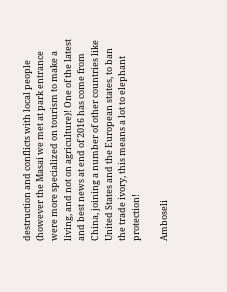destruction and conflicts with local people (however the Masai we met at park entrance were more specialized on tourism to make a living, and not on agriculture)! One of the latest and best news at end of 2016 has come from China, joining a number of other countries like United States and the European states, to ban the trade ivory, this means a lot to elephant protection!

Amboseli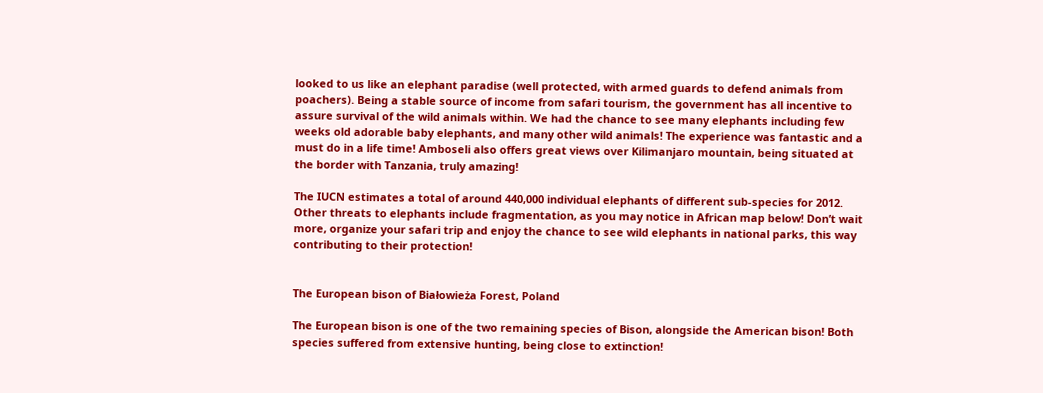looked to us like an elephant paradise (well protected, with armed guards to defend animals from poachers). Being a stable source of income from safari tourism, the government has all incentive to assure survival of the wild animals within. We had the chance to see many elephants including few weeks old adorable baby elephants, and many other wild animals! The experience was fantastic and a must do in a life time! Amboseli also offers great views over Kilimanjaro mountain, being situated at the border with Tanzania, truly amazing!

The IUCN estimates a total of around 440,000 individual elephants of different sub-species for 2012. Other threats to elephants include fragmentation, as you may notice in African map below! Don’t wait more, organize your safari trip and enjoy the chance to see wild elephants in national parks, this way contributing to their protection!


The European bison of Białowieża Forest, Poland

The European bison is one of the two remaining species of Bison, alongside the American bison! Both species suffered from extensive hunting, being close to extinction!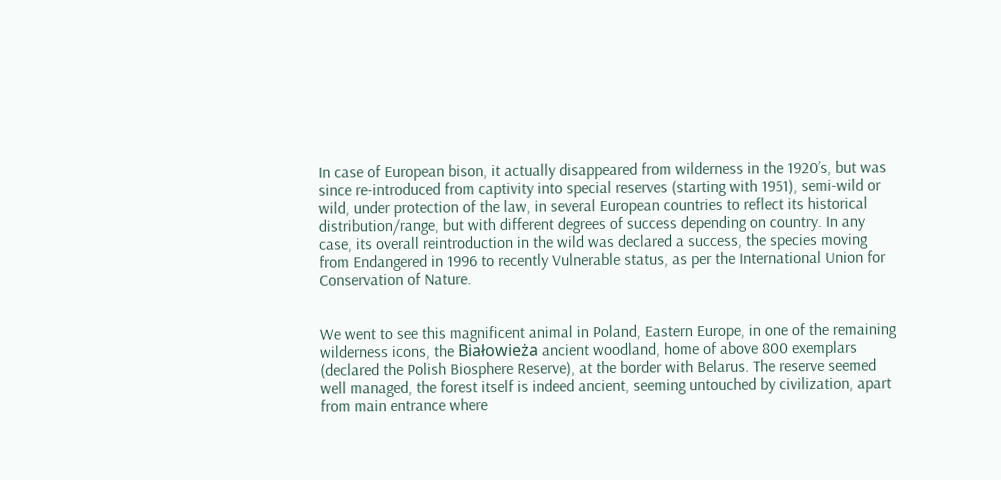In case of European bison, it actually disappeared from wilderness in the 1920’s, but was since re-introduced from captivity into special reserves (starting with 1951), semi-wild or wild, under protection of the law, in several European countries to reflect its historical distribution/range, but with different degrees of success depending on country. In any case, its overall reintroduction in the wild was declared a success, the species moving from Endangered in 1996 to recently Vulnerable status, as per the International Union for Conservation of Nature.


We went to see this magnificent animal in Poland, Eastern Europe, in one of the remaining wilderness icons, the Białowieża ancient woodland, home of above 800 exemplars (declared the Polish Biosphere Reserve), at the border with Belarus. The reserve seemed well managed, the forest itself is indeed ancient, seeming untouched by civilization, apart from main entrance where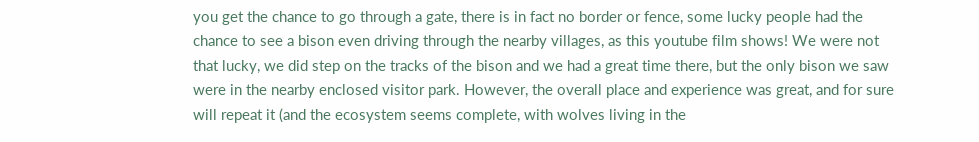you get the chance to go through a gate, there is in fact no border or fence, some lucky people had the chance to see a bison even driving through the nearby villages, as this youtube film shows! We were not that lucky, we did step on the tracks of the bison and we had a great time there, but the only bison we saw were in the nearby enclosed visitor park. However, the overall place and experience was great, and for sure will repeat it (and the ecosystem seems complete, with wolves living in the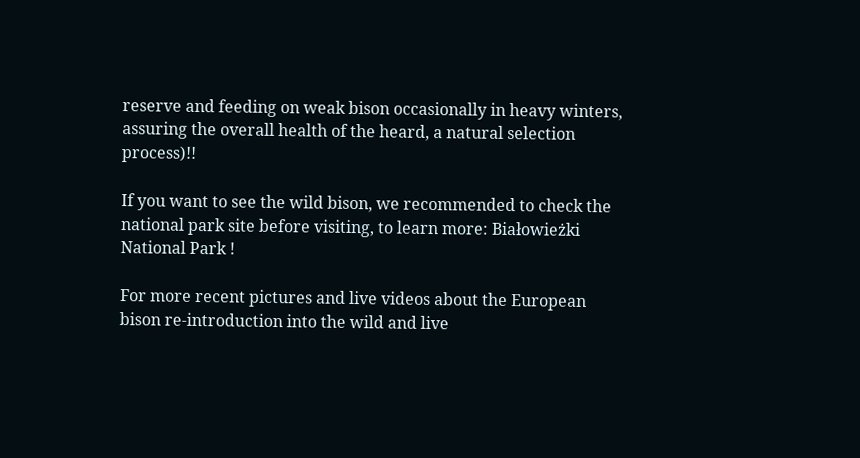reserve and feeding on weak bison occasionally in heavy winters, assuring the overall health of the heard, a natural selection process)!!

If you want to see the wild bison, we recommended to check the national park site before visiting, to learn more: Białowieżki National Park !

For more recent pictures and live videos about the European bison re-introduction into the wild and live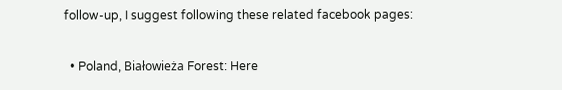follow-up, I suggest following these related facebook pages:

  • Poland, Białowieża Forest: Here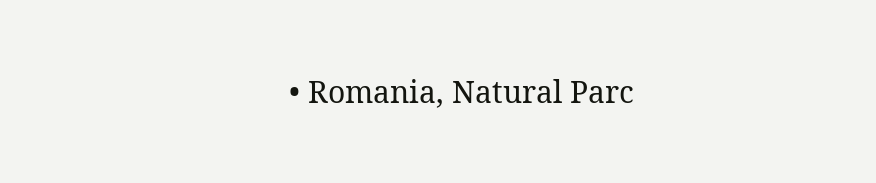• Romania, Natural Parc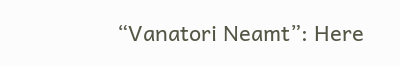“Vanatori Neamt”: Here